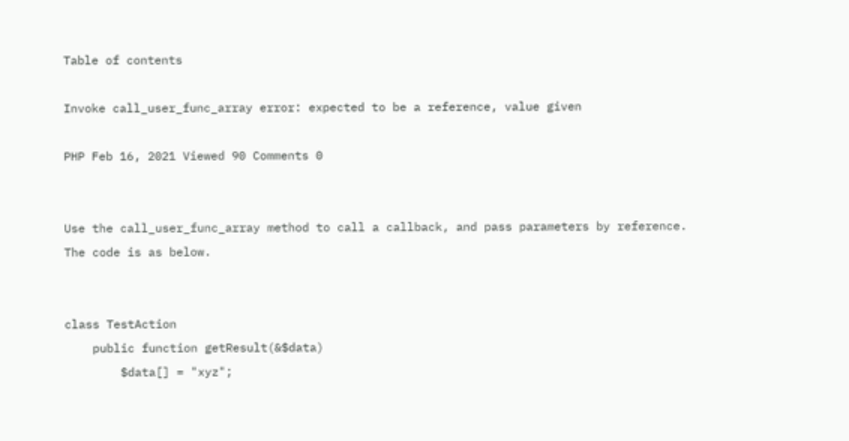Table of contents

Invoke call_user_func_array error: expected to be a reference, value given

PHP Feb 16, 2021 Viewed 90 Comments 0


Use the call_user_func_array method to call a callback, and pass parameters by reference. The code is as below.


class TestAction
    public function getResult(&$data)
        $data[] = "xyz";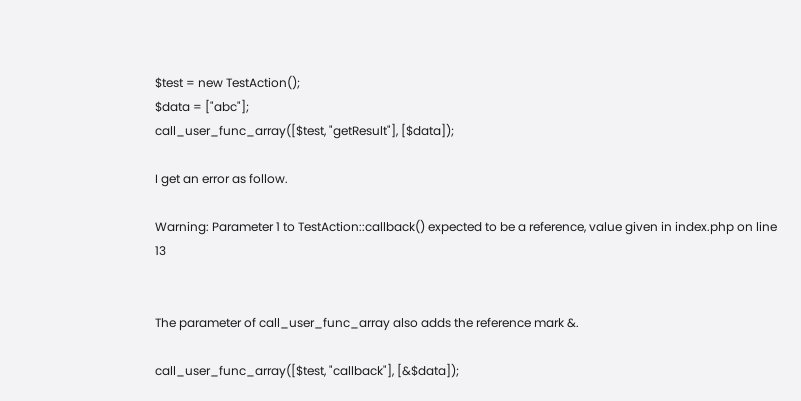$test = new TestAction();
$data = ["abc"];
call_user_func_array([$test, "getResult"], [$data]);

I get an error as follow.

Warning: Parameter 1 to TestAction::callback() expected to be a reference, value given in index.php on line 13


The parameter of call_user_func_array also adds the reference mark &.

call_user_func_array([$test, "callback"], [&$data]);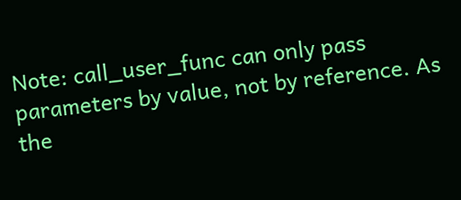Note: call_user_func can only pass parameters by value, not by reference. As the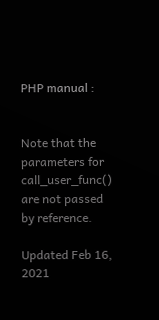PHP manual :


Note that the parameters for call_user_func() are not passed by reference.

Updated Feb 16, 2021